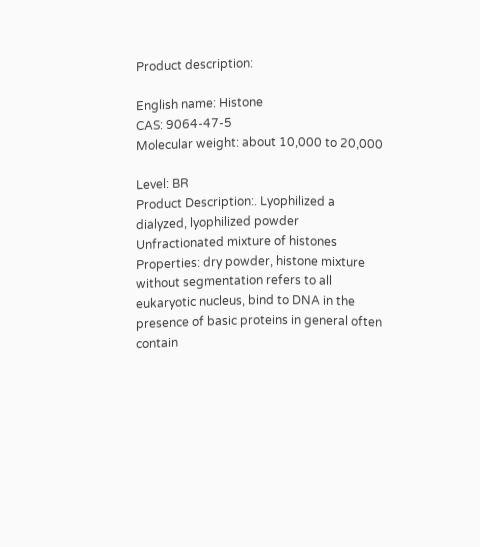Product description:

English name: Histone
CAS: 9064-47-5
Molecular weight: about 10,000 to 20,000

Level: BR
Product Description:. Lyophilized a dialyzed, lyophilized powder Unfractionated mixture of histones
Properties: dry powder, histone mixture without segmentation refers to all eukaryotic nucleus, bind to DNA in the presence of basic proteins in general often contain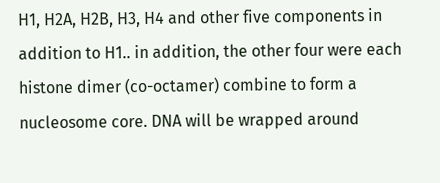H1, H2A, H2B, H3, H4 and other five components in addition to H1.. in addition, the other four were each histone dimer (co-octamer) combine to form a nucleosome core. DNA will be wrapped around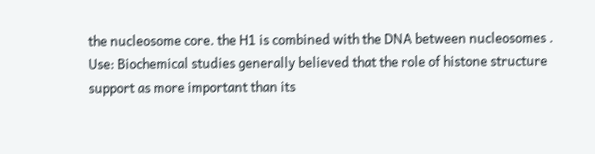the nucleosome core. the H1 is combined with the DNA between nucleosomes .
Use: Biochemical studies generally believed that the role of histone structure support as more important than its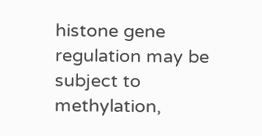histone gene regulation may be subject to methylation,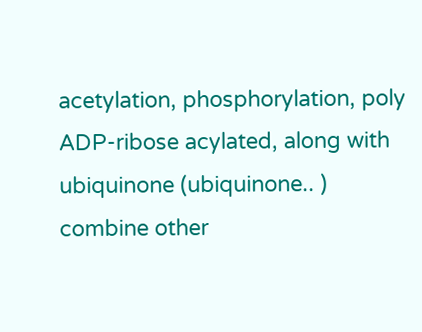acetylation, phosphorylation, poly ADP-ribose acylated, along with ubiquinone (ubiquinone.. ) combine other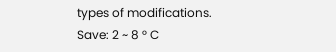types of modifications.
Save: 2 ~ 8 ° C